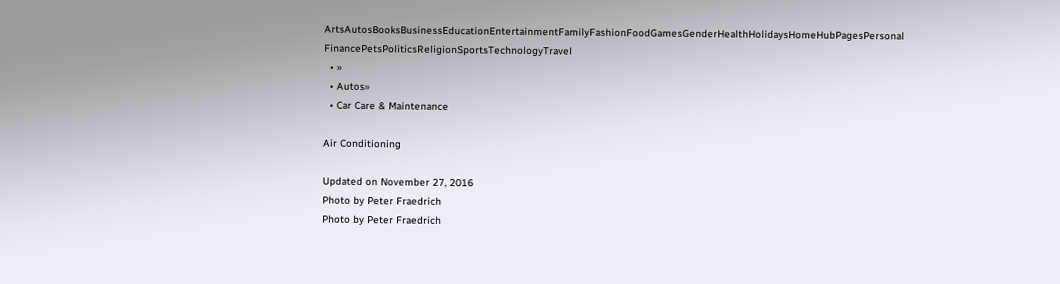ArtsAutosBooksBusinessEducationEntertainmentFamilyFashionFoodGamesGenderHealthHolidaysHomeHubPagesPersonal FinancePetsPoliticsReligionSportsTechnologyTravel
  • »
  • Autos»
  • Car Care & Maintenance

Air Conditioning

Updated on November 27, 2016
Photo by Peter Fraedrich
Photo by Peter Fraedrich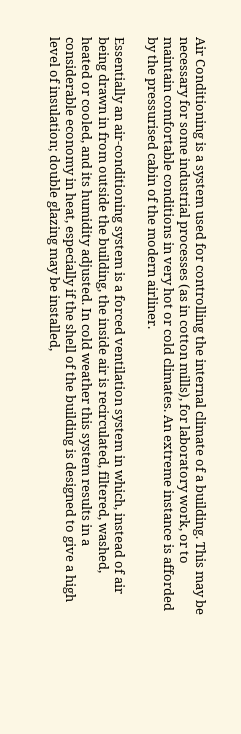Air Conditioning is a system used for controlling the internal climate of a building. This may be necessary for some industrial processes (as in cotton mills), for laboratory work, or to maintain comfortable conditions in very hot or cold climates. An extreme instance is afforded by the pressurised cabin of the modern airliner.

Essentially an air-conditioning system is a forced ventilation system in which, instead of air being drawn in from outside the building, the inside air is recirculated, filtered, washed, heated or cooled, and its humidity adjusted. In cold weather this system results in a considerable economy in heat, especially if the shell of the building is designed to give a high level of insulation; double glazing may be installed,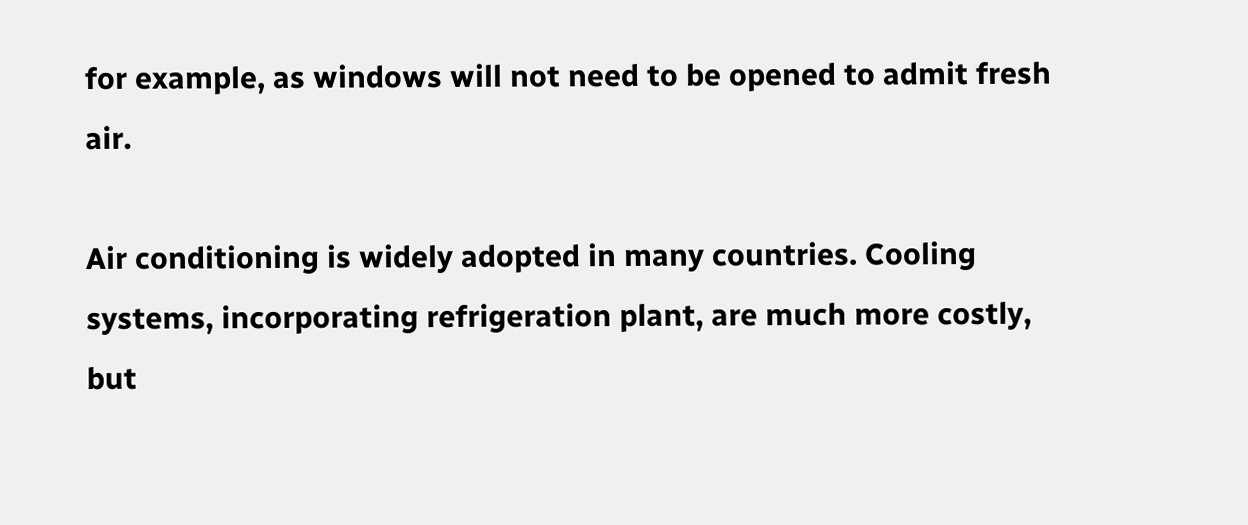for example, as windows will not need to be opened to admit fresh air.

Air conditioning is widely adopted in many countries. Cooling systems, incorporating refrigeration plant, are much more costly, but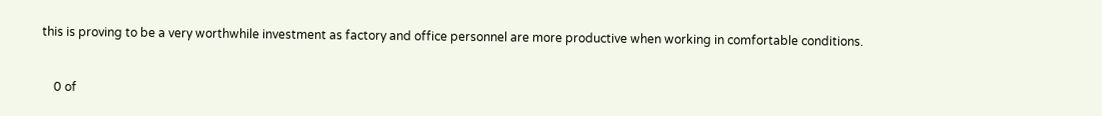this is proving to be a very worthwhile investment as factory and office personnel are more productive when working in comfortable conditions.


    0 of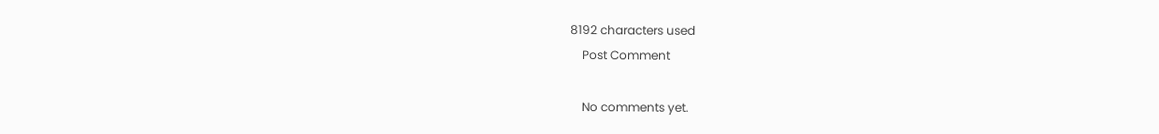8192 characters used
    Post Comment

    No comments yet.